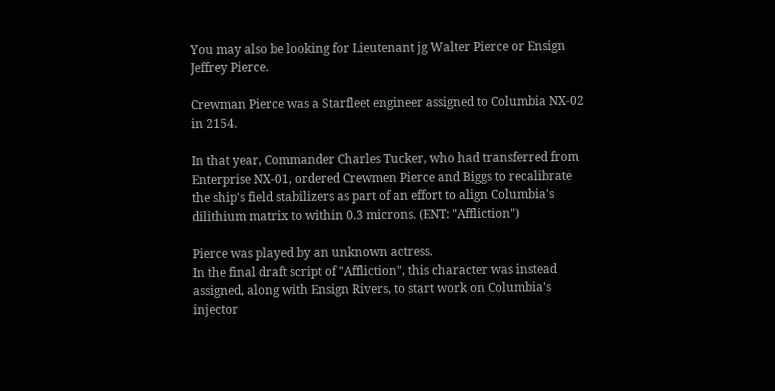You may also be looking for Lieutenant jg Walter Pierce or Ensign Jeffrey Pierce.

Crewman Pierce was a Starfleet engineer assigned to Columbia NX-02 in 2154.

In that year, Commander Charles Tucker, who had transferred from Enterprise NX-01, ordered Crewmen Pierce and Biggs to recalibrate the ship's field stabilizers as part of an effort to align Columbia's dilithium matrix to within 0.3 microns. (ENT: "Affliction")

Pierce was played by an unknown actress.
In the final draft script of "Affliction", this character was instead assigned, along with Ensign Rivers, to start work on Columbia's injector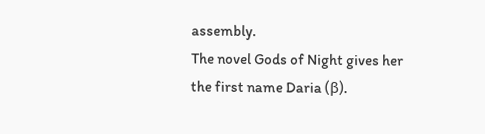assembly.
The novel Gods of Night gives her the first name Daria (β).